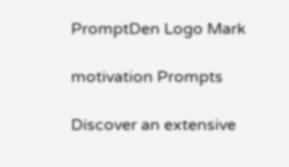PromptDen Logo Mark

motivation Prompts

Discover an extensive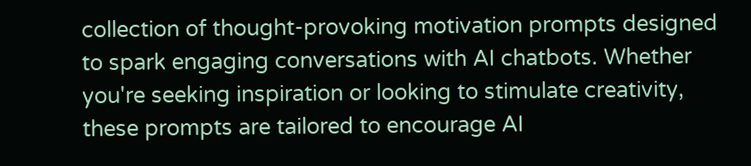collection of thought-provoking motivation prompts designed to spark engaging conversations with AI chatbots. Whether you're seeking inspiration or looking to stimulate creativity, these prompts are tailored to encourage AI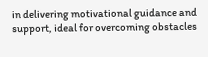in delivering motivational guidance and support, ideal for overcoming obstacles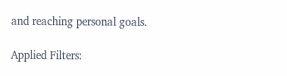and reaching personal goals.

Applied Filters: